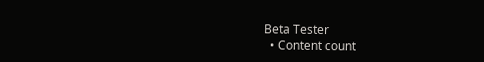Beta Tester
  • Content count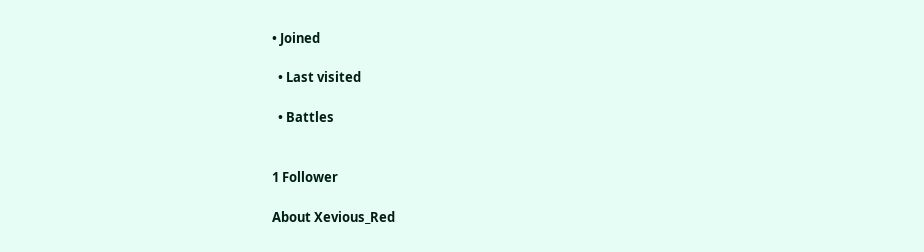• Joined

  • Last visited

  • Battles


1 Follower

About Xevious_Red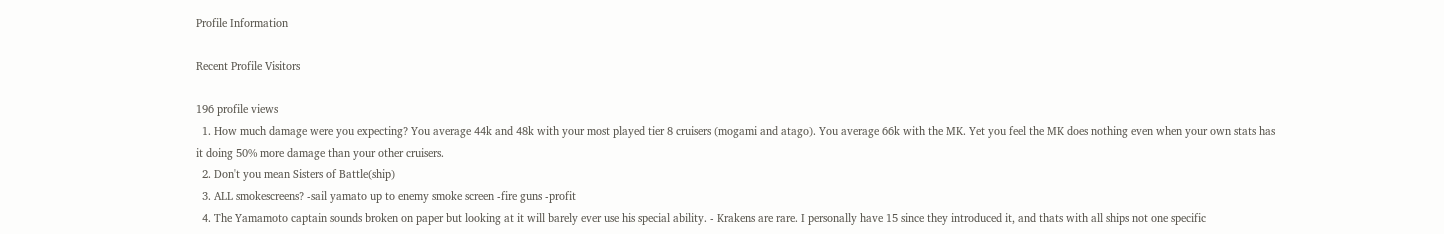Profile Information

Recent Profile Visitors

196 profile views
  1. How much damage were you expecting? You average 44k and 48k with your most played tier 8 cruisers (mogami and atago). You average 66k with the MK. Yet you feel the MK does nothing even when your own stats has it doing 50% more damage than your other cruisers.
  2. Don't you mean Sisters of Battle(ship)
  3. ALL smokescreens? -sail yamato up to enemy smoke screen -fire guns -profit
  4. The Yamamoto captain sounds broken on paper but looking at it will barely ever use his special ability. - Krakens are rare. I personally have 15 since they introduced it, and thats with all ships not one specific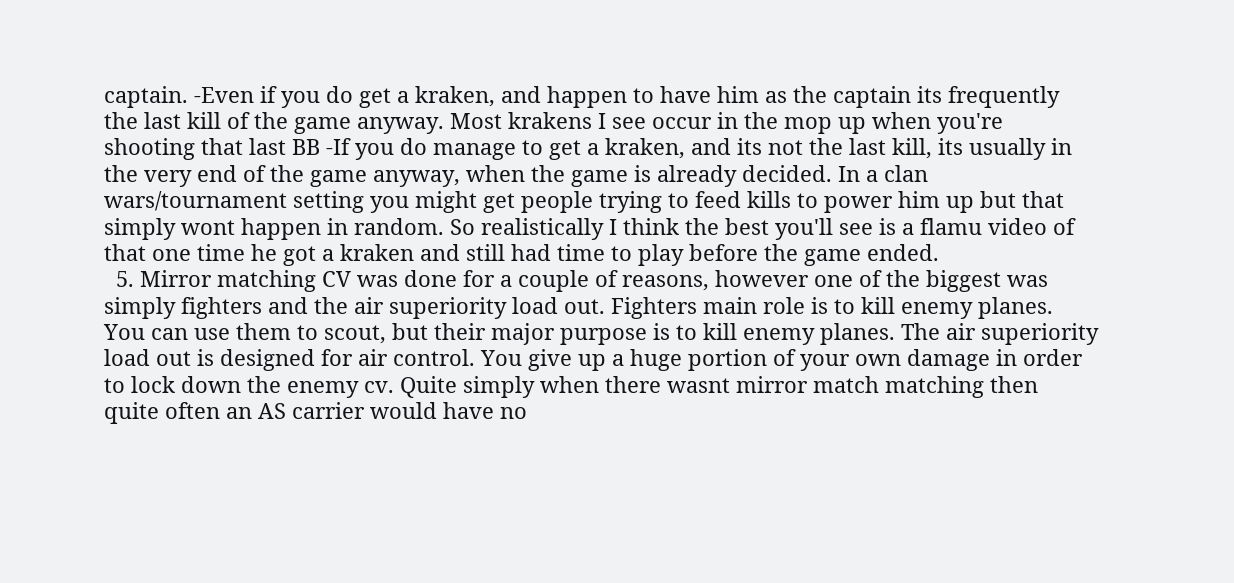captain. -Even if you do get a kraken, and happen to have him as the captain its frequently the last kill of the game anyway. Most krakens I see occur in the mop up when you're shooting that last BB -If you do manage to get a kraken, and its not the last kill, its usually in the very end of the game anyway, when the game is already decided. In a clan wars/tournament setting you might get people trying to feed kills to power him up but that simply wont happen in random. So realistically I think the best you'll see is a flamu video of that one time he got a kraken and still had time to play before the game ended.
  5. Mirror matching CV was done for a couple of reasons, however one of the biggest was simply fighters and the air superiority load out. Fighters main role is to kill enemy planes. You can use them to scout, but their major purpose is to kill enemy planes. The air superiority load out is designed for air control. You give up a huge portion of your own damage in order to lock down the enemy cv. Quite simply when there wasnt mirror match matching then quite often an AS carrier would have no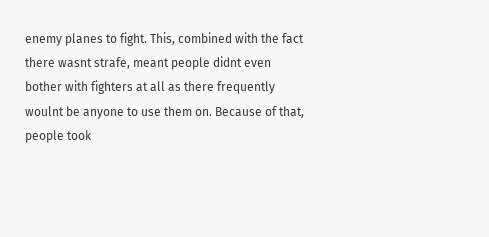enemy planes to fight. This, combined with the fact there wasnt strafe, meant people didnt even bother with fighters at all as there frequently woulnt be anyone to use them on. Because of that, people took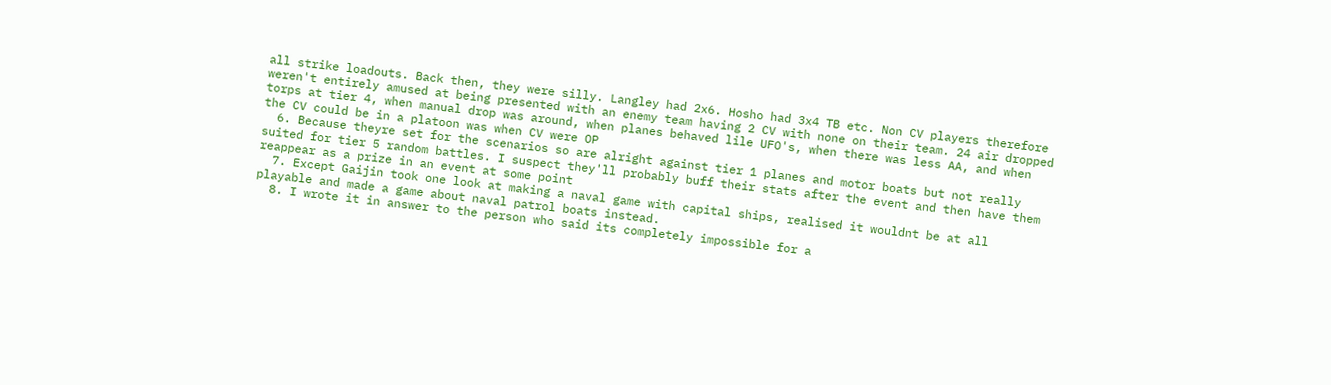all strike loadouts. Back then, they were silly. Langley had 2x6. Hosho had 3x4 TB etc. Non CV players therefore weren't entirely amused at being presented with an enemy team having 2 CV with none on their team. 24 air dropped torps at tier 4, when manual drop was around, when planes behaved lile UFO's, when there was less AA, and when the CV could be in a platoon was when CV were OP
  6. Because theyre set for the scenarios so are alright against tier 1 planes and motor boats but not really suited for tier 5 random battles. I suspect they'll probably buff their stats after the event and then have them reappear as a prize in an event at some point
  7. Except Gaijin took one look at making a naval game with capital ships, realised it wouldnt be at all playable and made a game about naval patrol boats instead.
  8. I wrote it in answer to the person who said its completely impossible for a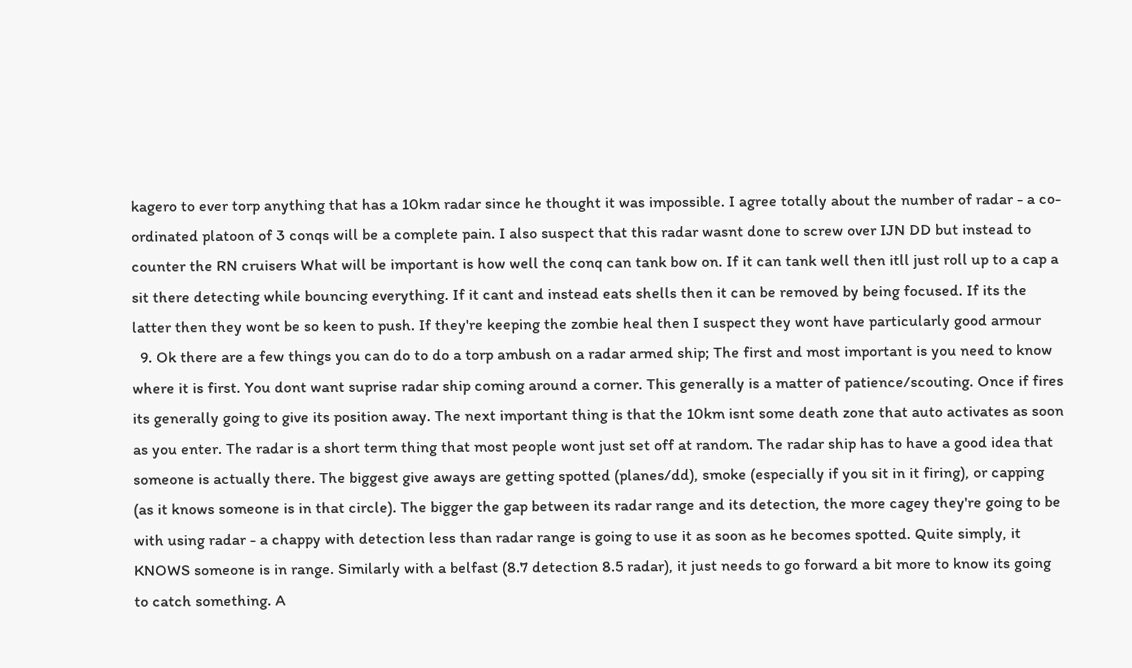kagero to ever torp anything that has a 10km radar since he thought it was impossible. I agree totally about the number of radar - a co-ordinated platoon of 3 conqs will be a complete pain. I also suspect that this radar wasnt done to screw over IJN DD but instead to counter the RN cruisers What will be important is how well the conq can tank bow on. If it can tank well then itll just roll up to a cap a sit there detecting while bouncing everything. If it cant and instead eats shells then it can be removed by being focused. If its the latter then they wont be so keen to push. If they're keeping the zombie heal then I suspect they wont have particularly good armour
  9. Ok there are a few things you can do to do a torp ambush on a radar armed ship; The first and most important is you need to know where it is first. You dont want suprise radar ship coming around a corner. This generally is a matter of patience/scouting. Once if fires its generally going to give its position away. The next important thing is that the 10km isnt some death zone that auto activates as soon as you enter. The radar is a short term thing that most people wont just set off at random. The radar ship has to have a good idea that someone is actually there. The biggest give aways are getting spotted (planes/dd), smoke (especially if you sit in it firing), or capping (as it knows someone is in that circle). The bigger the gap between its radar range and its detection, the more cagey they're going to be with using radar - a chappy with detection less than radar range is going to use it as soon as he becomes spotted. Quite simply, it KNOWS someone is in range. Similarly with a belfast (8.7 detection 8.5 radar), it just needs to go forward a bit more to know its going to catch something. A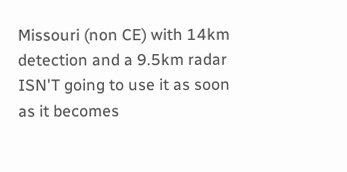Missouri (non CE) with 14km detection and a 9.5km radar ISN'T going to use it as soon as it becomes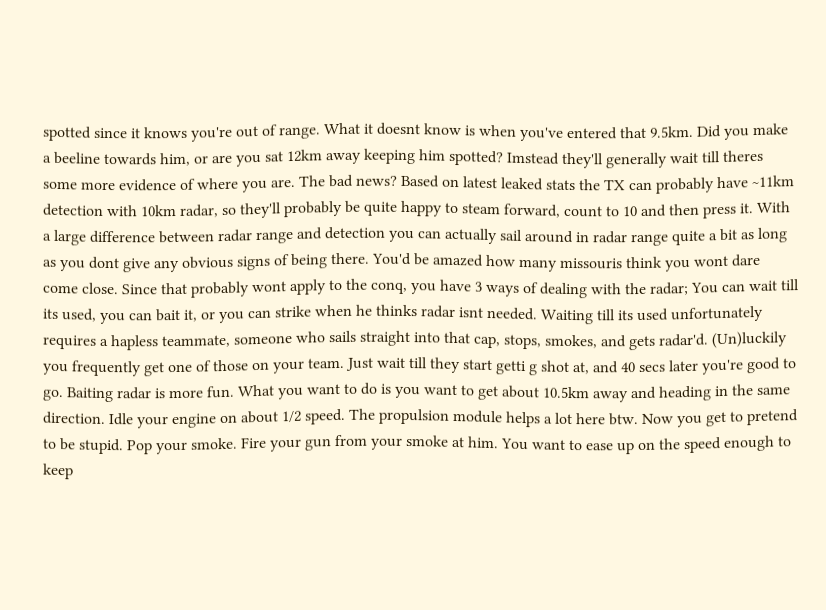spotted since it knows you're out of range. What it doesnt know is when you've entered that 9.5km. Did you make a beeline towards him, or are you sat 12km away keeping him spotted? Imstead they'll generally wait till theres some more evidence of where you are. The bad news? Based on latest leaked stats the TX can probably have ~11km detection with 10km radar, so they'll probably be quite happy to steam forward, count to 10 and then press it. With a large difference between radar range and detection you can actually sail around in radar range quite a bit as long as you dont give any obvious signs of being there. You'd be amazed how many missouris think you wont dare come close. Since that probably wont apply to the conq, you have 3 ways of dealing with the radar; You can wait till its used, you can bait it, or you can strike when he thinks radar isnt needed. Waiting till its used unfortunately requires a hapless teammate, someone who sails straight into that cap, stops, smokes, and gets radar'd. (Un)luckily you frequently get one of those on your team. Just wait till they start getti g shot at, and 40 secs later you're good to go. Baiting radar is more fun. What you want to do is you want to get about 10.5km away and heading in the same direction. Idle your engine on about 1/2 speed. The propulsion module helps a lot here btw. Now you get to pretend to be stupid. Pop your smoke. Fire your gun from your smoke at him. You want to ease up on the speed enough to keep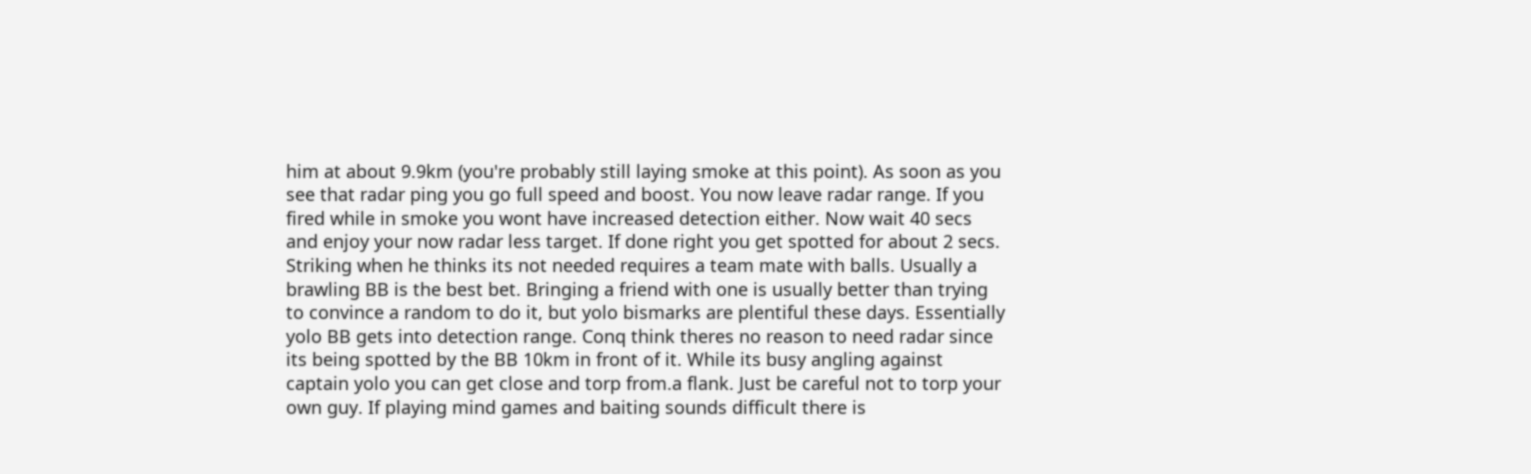him at about 9.9km (you're probably still laying smoke at this point). As soon as you see that radar ping you go full speed and boost. You now leave radar range. If you fired while in smoke you wont have increased detection either. Now wait 40 secs and enjoy your now radar less target. If done right you get spotted for about 2 secs. Striking when he thinks its not needed requires a team mate with balls. Usually a brawling BB is the best bet. Bringing a friend with one is usually better than trying to convince a random to do it, but yolo bismarks are plentiful these days. Essentially yolo BB gets into detection range. Conq think theres no reason to need radar since its being spotted by the BB 10km in front of it. While its busy angling against captain yolo you can get close and torp from.a flank. Just be careful not to torp your own guy. If playing mind games and baiting sounds difficult there is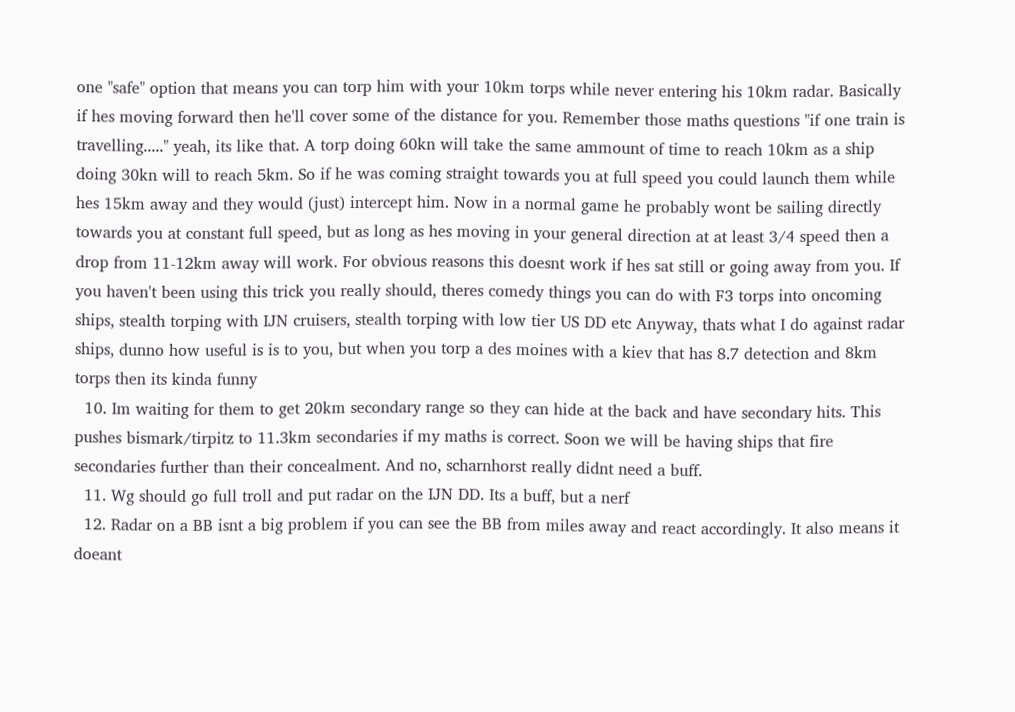one "safe" option that means you can torp him with your 10km torps while never entering his 10km radar. Basically if hes moving forward then he'll cover some of the distance for you. Remember those maths questions "if one train is travelling....." yeah, its like that. A torp doing 60kn will take the same ammount of time to reach 10km as a ship doing 30kn will to reach 5km. So if he was coming straight towards you at full speed you could launch them while hes 15km away and they would (just) intercept him. Now in a normal game he probably wont be sailing directly towards you at constant full speed, but as long as hes moving in your general direction at at least 3/4 speed then a drop from 11-12km away will work. For obvious reasons this doesnt work if hes sat still or going away from you. If you haven't been using this trick you really should, theres comedy things you can do with F3 torps into oncoming ships, stealth torping with IJN cruisers, stealth torping with low tier US DD etc Anyway, thats what I do against radar ships, dunno how useful is is to you, but when you torp a des moines with a kiev that has 8.7 detection and 8km torps then its kinda funny
  10. Im waiting for them to get 20km secondary range so they can hide at the back and have secondary hits. This pushes bismark/tirpitz to 11.3km secondaries if my maths is correct. Soon we will be having ships that fire secondaries further than their concealment. And no, scharnhorst really didnt need a buff.
  11. Wg should go full troll and put radar on the IJN DD. Its a buff, but a nerf
  12. Radar on a BB isnt a big problem if you can see the BB from miles away and react accordingly. It also means it doeant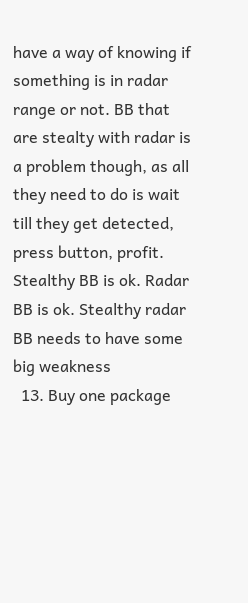have a way of knowing if something is in radar range or not. BB that are stealty with radar is a problem though, as all they need to do is wait till they get detected, press button, profit. Stealthy BB is ok. Radar BB is ok. Stealthy radar BB needs to have some big weakness
  13. Buy one package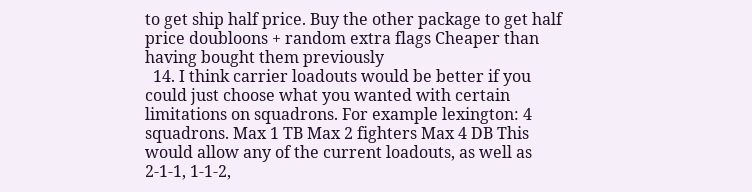to get ship half price. Buy the other package to get half price doubloons + random extra flags Cheaper than having bought them previously
  14. I think carrier loadouts would be better if you could just choose what you wanted with certain limitations on squadrons. For example lexington: 4 squadrons. Max 1 TB Max 2 fighters Max 4 DB This would allow any of the current loadouts, as well as 2-1-1, 1-1-2,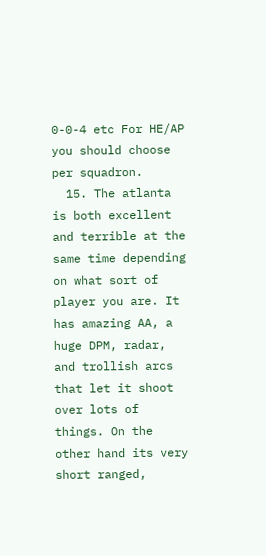0-0-4 etc For HE/AP you should choose per squadron.
  15. The atlanta is both excellent and terrible at the same time depending on what sort of player you are. It has amazing AA, a huge DPM, radar, and trollish arcs that let it shoot over lots of things. On the other hand its very short ranged,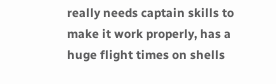really needs captain skills to make it work properly, has a huge flight times on shells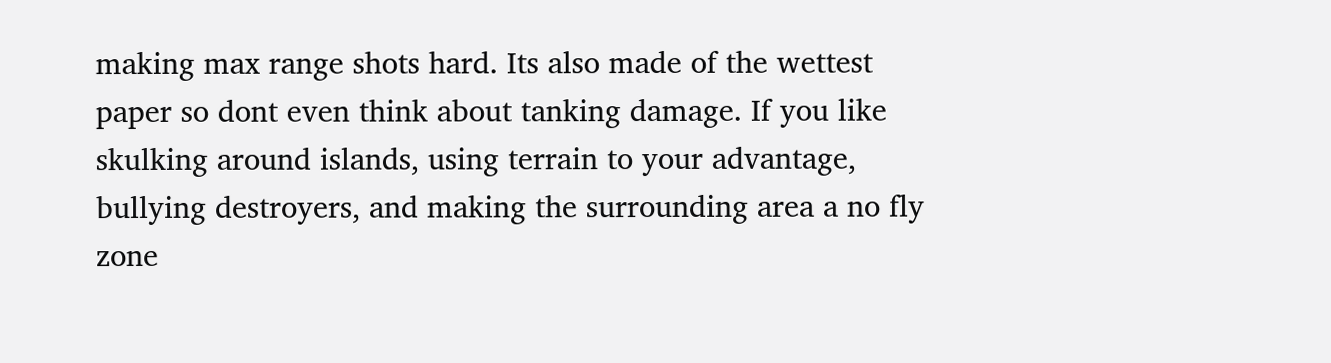making max range shots hard. Its also made of the wettest paper so dont even think about tanking damage. If you like skulking around islands, using terrain to your advantage, bullying destroyers, and making the surrounding area a no fly zone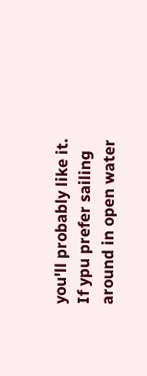you'll probably like it. If ypu prefer sailing around in open water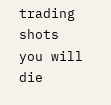trading shots you will die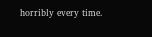horribly every time.